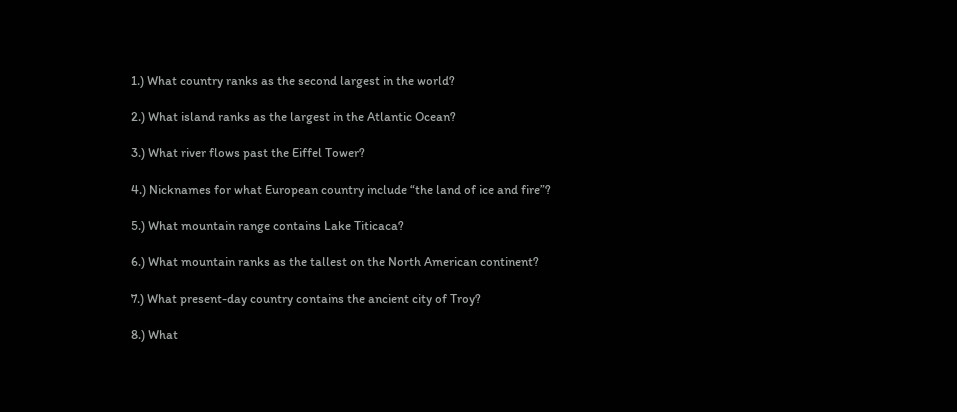1.) What country ranks as the second largest in the world?

2.) What island ranks as the largest in the Atlantic Ocean?

3.) What river flows past the Eiffel Tower?

4.) Nicknames for what European country include “the land of ice and fire”?

5.) What mountain range contains Lake Titicaca?

6.) What mountain ranks as the tallest on the North American continent?

7.) What present-day country contains the ancient city of Troy?

8.) What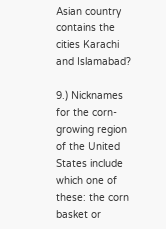Asian country contains the cities Karachi and Islamabad?

9.) Nicknames for the corn-growing region of the United States include which one of these: the corn basket or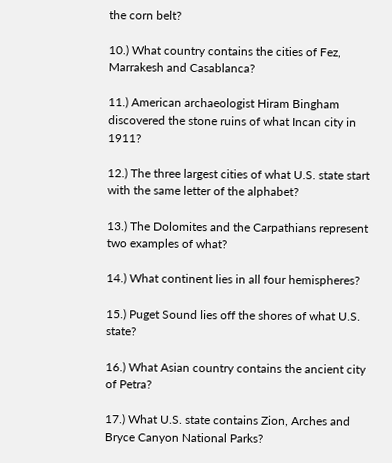the corn belt?

10.) What country contains the cities of Fez, Marrakesh and Casablanca?

11.) American archaeologist Hiram Bingham discovered the stone ruins of what Incan city in 1911?

12.) The three largest cities of what U.S. state start with the same letter of the alphabet?

13.) The Dolomites and the Carpathians represent two examples of what?

14.) What continent lies in all four hemispheres?

15.) Puget Sound lies off the shores of what U.S. state?

16.) What Asian country contains the ancient city of Petra?

17.) What U.S. state contains Zion, Arches and Bryce Canyon National Parks?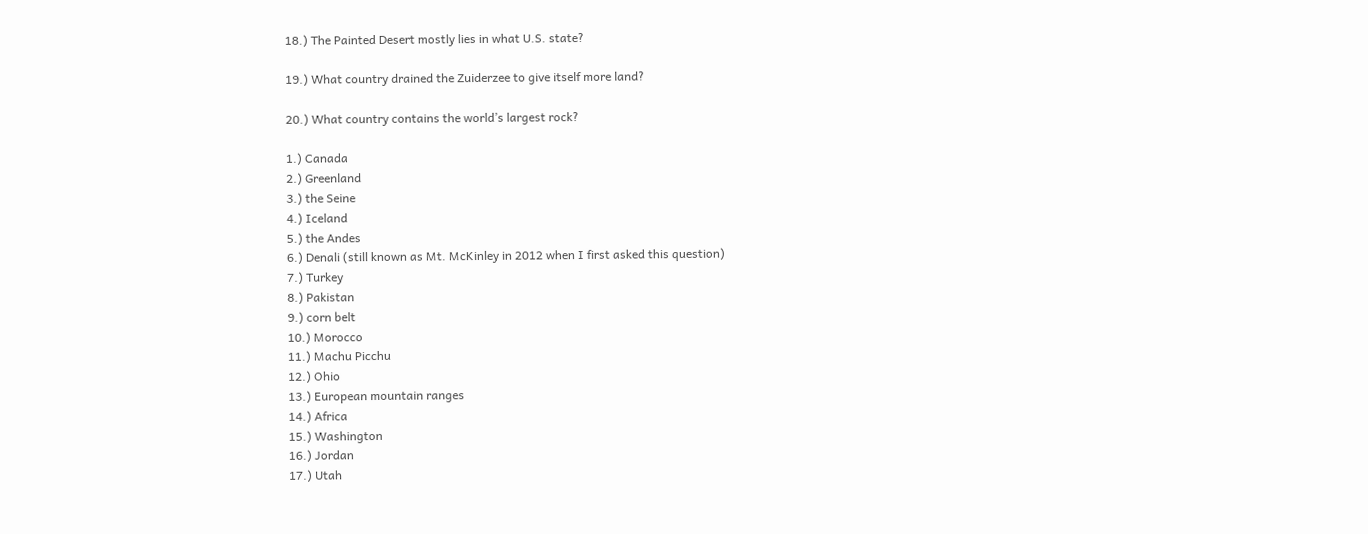18.) The Painted Desert mostly lies in what U.S. state?

19.) What country drained the Zuiderzee to give itself more land?

20.) What country contains the world’s largest rock?

1.) Canada
2.) Greenland
3.) the Seine
4.) Iceland
5.) the Andes
6.) Denali (still known as Mt. McKinley in 2012 when I first asked this question)
7.) Turkey
8.) Pakistan
9.) corn belt
10.) Morocco
11.) Machu Picchu
12.) Ohio
13.) European mountain ranges
14.) Africa
15.) Washington
16.) Jordan
17.) Utah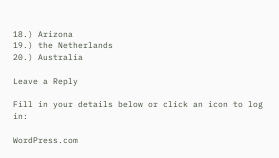18.) Arizona
19.) the Netherlands
20.) Australia

Leave a Reply

Fill in your details below or click an icon to log in:

WordPress.com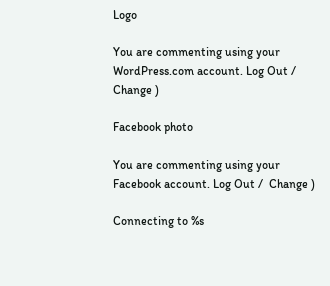Logo

You are commenting using your WordPress.com account. Log Out /  Change )

Facebook photo

You are commenting using your Facebook account. Log Out /  Change )

Connecting to %s